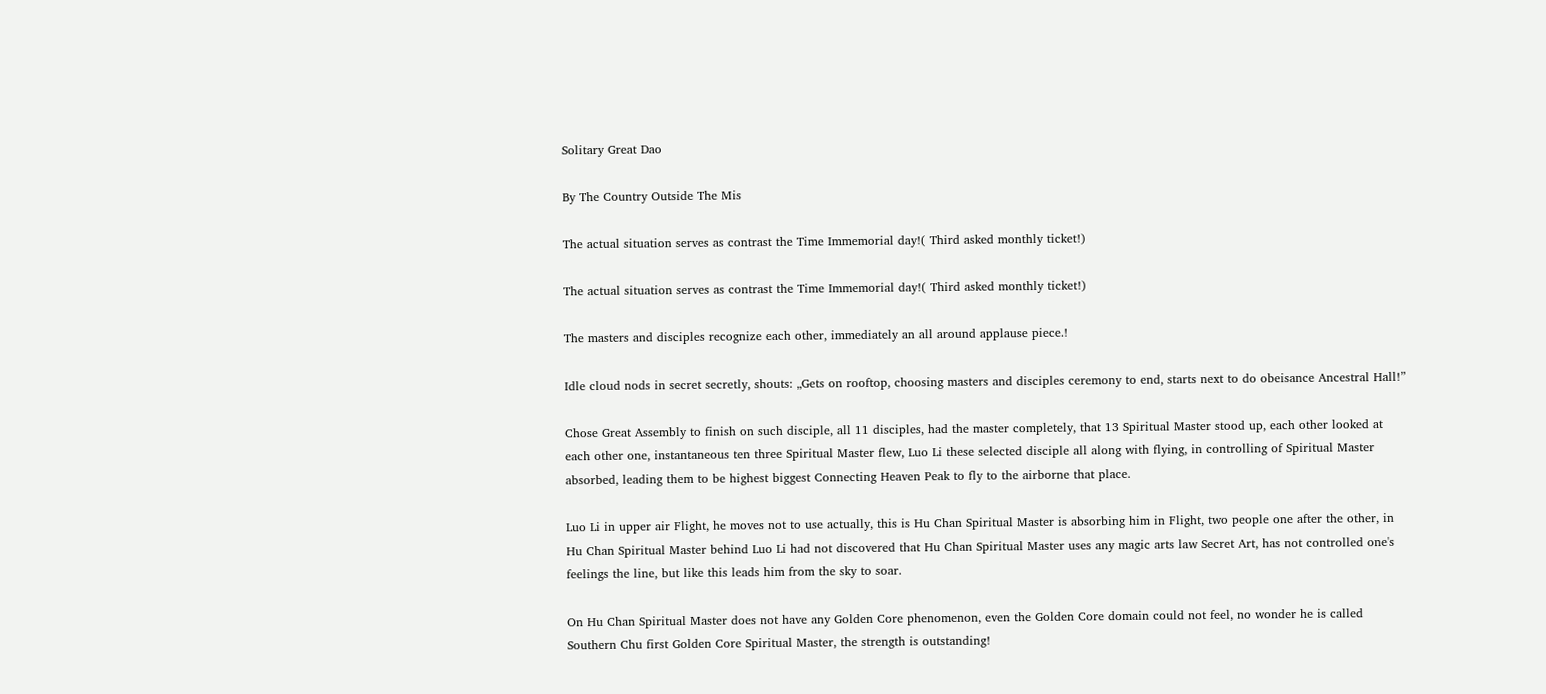Solitary Great Dao

By The Country Outside The Mis

The actual situation serves as contrast the Time Immemorial day!( Third asked monthly ticket!)

The actual situation serves as contrast the Time Immemorial day!( Third asked monthly ticket!)

The masters and disciples recognize each other, immediately an all around applause piece.!

Idle cloud nods in secret secretly, shouts: „Gets on rooftop, choosing masters and disciples ceremony to end, starts next to do obeisance Ancestral Hall!”

Chose Great Assembly to finish on such disciple, all 11 disciples, had the master completely, that 13 Spiritual Master stood up, each other looked at each other one, instantaneous ten three Spiritual Master flew, Luo Li these selected disciple all along with flying, in controlling of Spiritual Master absorbed, leading them to be highest biggest Connecting Heaven Peak to fly to the airborne that place.

Luo Li in upper air Flight, he moves not to use actually, this is Hu Chan Spiritual Master is absorbing him in Flight, two people one after the other, in Hu Chan Spiritual Master behind Luo Li had not discovered that Hu Chan Spiritual Master uses any magic arts law Secret Art, has not controlled one's feelings the line, but like this leads him from the sky to soar.

On Hu Chan Spiritual Master does not have any Golden Core phenomenon, even the Golden Core domain could not feel, no wonder he is called Southern Chu first Golden Core Spiritual Master, the strength is outstanding!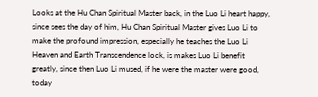Looks at the Hu Chan Spiritual Master back, in the Luo Li heart happy, since sees the day of him, Hu Chan Spiritual Master gives Luo Li to make the profound impression, especially he teaches the Luo Li Heaven and Earth Transcendence lock, is makes Luo Li benefit greatly, since then Luo Li mused, if he were the master were good, today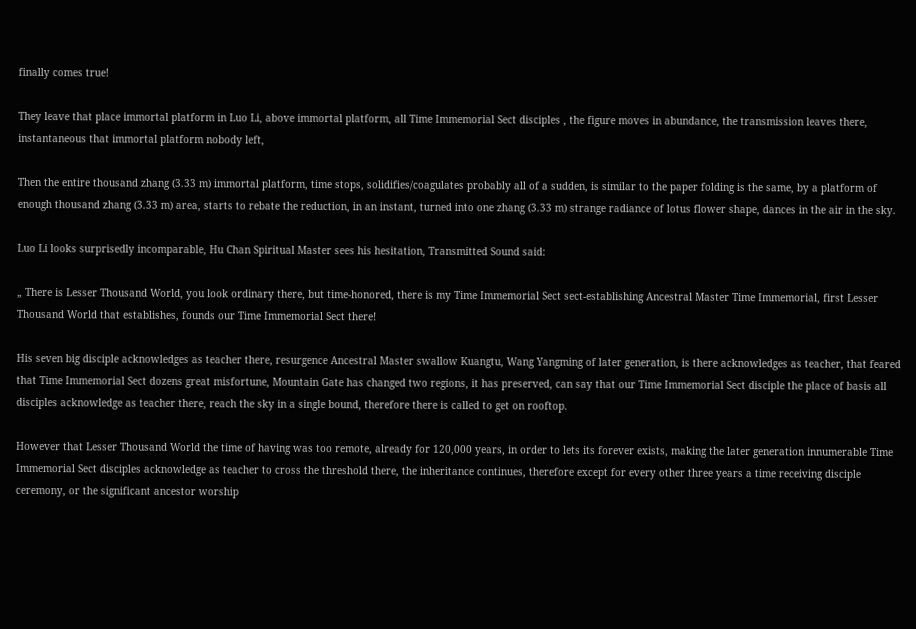finally comes true!

They leave that place immortal platform in Luo Li, above immortal platform, all Time Immemorial Sect disciples , the figure moves in abundance, the transmission leaves there, instantaneous that immortal platform nobody left,

Then the entire thousand zhang (3.33 m) immortal platform, time stops, solidifies/coagulates probably all of a sudden, is similar to the paper folding is the same, by a platform of enough thousand zhang (3.33 m) area, starts to rebate the reduction, in an instant, turned into one zhang (3.33 m) strange radiance of lotus flower shape, dances in the air in the sky.

Luo Li looks surprisedly incomparable, Hu Chan Spiritual Master sees his hesitation, Transmitted Sound said:

„ There is Lesser Thousand World, you look ordinary there, but time-honored, there is my Time Immemorial Sect sect-establishing Ancestral Master Time Immemorial, first Lesser Thousand World that establishes, founds our Time Immemorial Sect there!

His seven big disciple acknowledges as teacher there, resurgence Ancestral Master swallow Kuangtu, Wang Yangming of later generation, is there acknowledges as teacher, that feared that Time Immemorial Sect dozens great misfortune, Mountain Gate has changed two regions, it has preserved, can say that our Time Immemorial Sect disciple the place of basis all disciples acknowledge as teacher there, reach the sky in a single bound, therefore there is called to get on rooftop.

However that Lesser Thousand World the time of having was too remote, already for 120,000 years, in order to lets its forever exists, making the later generation innumerable Time Immemorial Sect disciples acknowledge as teacher to cross the threshold there, the inheritance continues, therefore except for every other three years a time receiving disciple ceremony, or the significant ancestor worship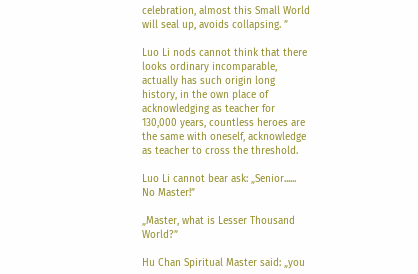celebration, almost this Small World will seal up, avoids collapsing. ”

Luo Li nods cannot think that there looks ordinary incomparable, actually has such origin long history, in the own place of acknowledging as teacher for 130,000 years, countless heroes are the same with oneself, acknowledge as teacher to cross the threshold.

Luo Li cannot bear ask: „Senior...... No Master!”

„Master, what is Lesser Thousand World?”

Hu Chan Spiritual Master said: „you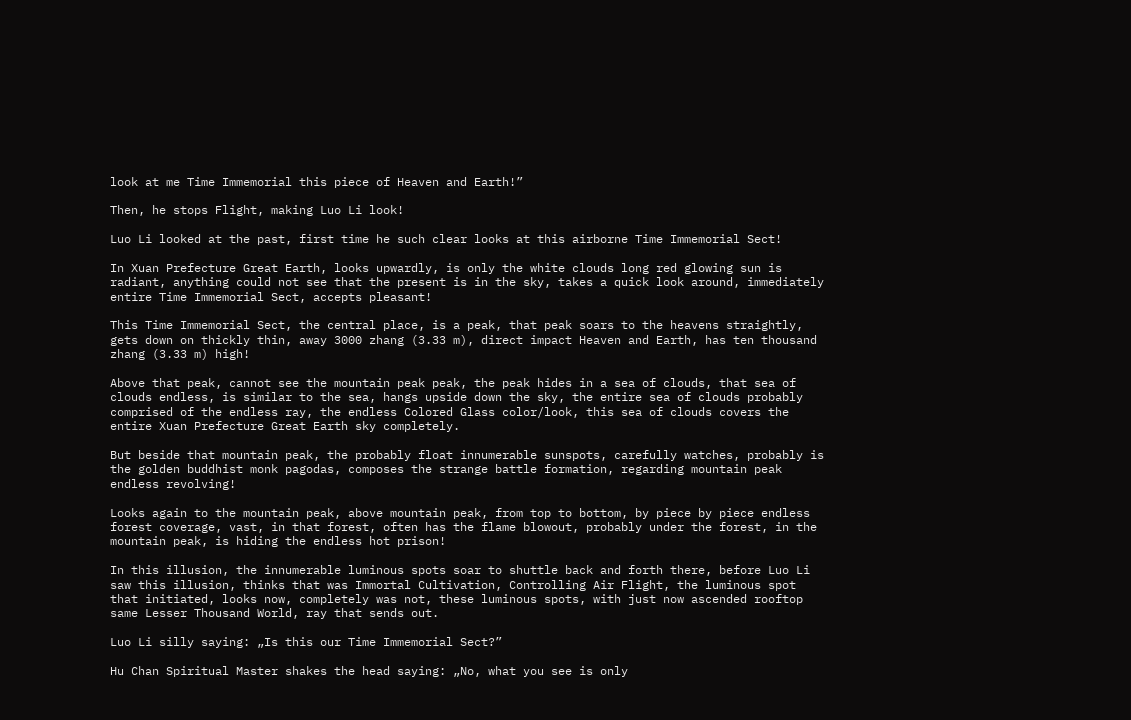look at me Time Immemorial this piece of Heaven and Earth!”

Then, he stops Flight, making Luo Li look!

Luo Li looked at the past, first time he such clear looks at this airborne Time Immemorial Sect!

In Xuan Prefecture Great Earth, looks upwardly, is only the white clouds long red glowing sun is radiant, anything could not see that the present is in the sky, takes a quick look around, immediately entire Time Immemorial Sect, accepts pleasant!

This Time Immemorial Sect, the central place, is a peak, that peak soars to the heavens straightly, gets down on thickly thin, away 3000 zhang (3.33 m), direct impact Heaven and Earth, has ten thousand zhang (3.33 m) high!

Above that peak, cannot see the mountain peak peak, the peak hides in a sea of clouds, that sea of clouds endless, is similar to the sea, hangs upside down the sky, the entire sea of clouds probably comprised of the endless ray, the endless Colored Glass color/look, this sea of clouds covers the entire Xuan Prefecture Great Earth sky completely.

But beside that mountain peak, the probably float innumerable sunspots, carefully watches, probably is the golden buddhist monk pagodas, composes the strange battle formation, regarding mountain peak endless revolving!

Looks again to the mountain peak, above mountain peak, from top to bottom, by piece by piece endless forest coverage, vast, in that forest, often has the flame blowout, probably under the forest, in the mountain peak, is hiding the endless hot prison!

In this illusion, the innumerable luminous spots soar to shuttle back and forth there, before Luo Li saw this illusion, thinks that was Immortal Cultivation, Controlling Air Flight, the luminous spot that initiated, looks now, completely was not, these luminous spots, with just now ascended rooftop same Lesser Thousand World, ray that sends out.

Luo Li silly saying: „Is this our Time Immemorial Sect?”

Hu Chan Spiritual Master shakes the head saying: „No, what you see is only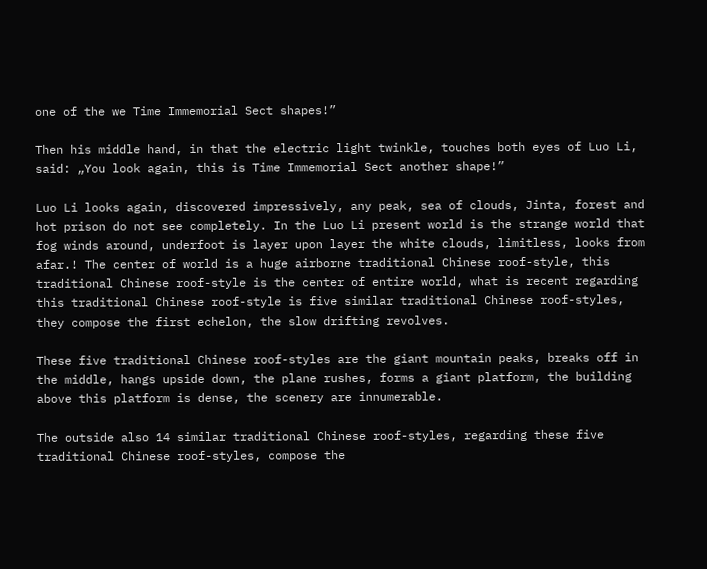one of the we Time Immemorial Sect shapes!”

Then his middle hand, in that the electric light twinkle, touches both eyes of Luo Li, said: „You look again, this is Time Immemorial Sect another shape!”

Luo Li looks again, discovered impressively, any peak, sea of clouds, Jinta, forest and hot prison do not see completely. In the Luo Li present world is the strange world that fog winds around, underfoot is layer upon layer the white clouds, limitless, looks from afar.! The center of world is a huge airborne traditional Chinese roof-style, this traditional Chinese roof-style is the center of entire world, what is recent regarding this traditional Chinese roof-style is five similar traditional Chinese roof-styles, they compose the first echelon, the slow drifting revolves.

These five traditional Chinese roof-styles are the giant mountain peaks, breaks off in the middle, hangs upside down, the plane rushes, forms a giant platform, the building above this platform is dense, the scenery are innumerable.

The outside also 14 similar traditional Chinese roof-styles, regarding these five traditional Chinese roof-styles, compose the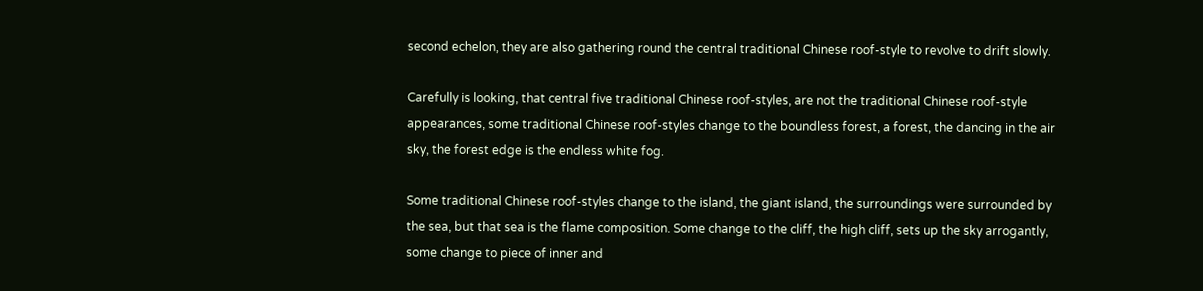second echelon, they are also gathering round the central traditional Chinese roof-style to revolve to drift slowly.

Carefully is looking, that central five traditional Chinese roof-styles, are not the traditional Chinese roof-style appearances, some traditional Chinese roof-styles change to the boundless forest, a forest, the dancing in the air sky, the forest edge is the endless white fog.

Some traditional Chinese roof-styles change to the island, the giant island, the surroundings were surrounded by the sea, but that sea is the flame composition. Some change to the cliff, the high cliff, sets up the sky arrogantly, some change to piece of inner and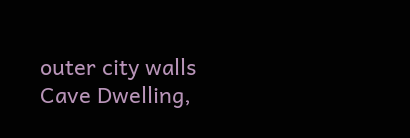outer city walls Cave Dwelling,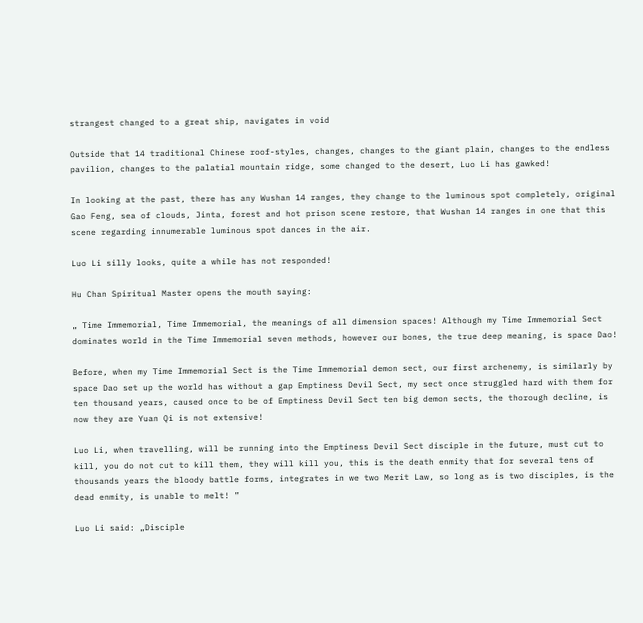strangest changed to a great ship, navigates in void

Outside that 14 traditional Chinese roof-styles, changes, changes to the giant plain, changes to the endless pavilion, changes to the palatial mountain ridge, some changed to the desert, Luo Li has gawked!

In looking at the past, there has any Wushan 14 ranges, they change to the luminous spot completely, original Gao Feng, sea of clouds, Jinta, forest and hot prison scene restore, that Wushan 14 ranges in one that this scene regarding innumerable luminous spot dances in the air.

Luo Li silly looks, quite a while has not responded!

Hu Chan Spiritual Master opens the mouth saying:

„ Time Immemorial, Time Immemorial, the meanings of all dimension spaces! Although my Time Immemorial Sect dominates world in the Time Immemorial seven methods, however our bones, the true deep meaning, is space Dao!

Before, when my Time Immemorial Sect is the Time Immemorial demon sect, our first archenemy, is similarly by space Dao set up the world has without a gap Emptiness Devil Sect, my sect once struggled hard with them for ten thousand years, caused once to be of Emptiness Devil Sect ten big demon sects, the thorough decline, is now they are Yuan Qi is not extensive!

Luo Li, when travelling, will be running into the Emptiness Devil Sect disciple in the future, must cut to kill, you do not cut to kill them, they will kill you, this is the death enmity that for several tens of thousands years the bloody battle forms, integrates in we two Merit Law, so long as is two disciples, is the dead enmity, is unable to melt! ”

Luo Li said: „Disciple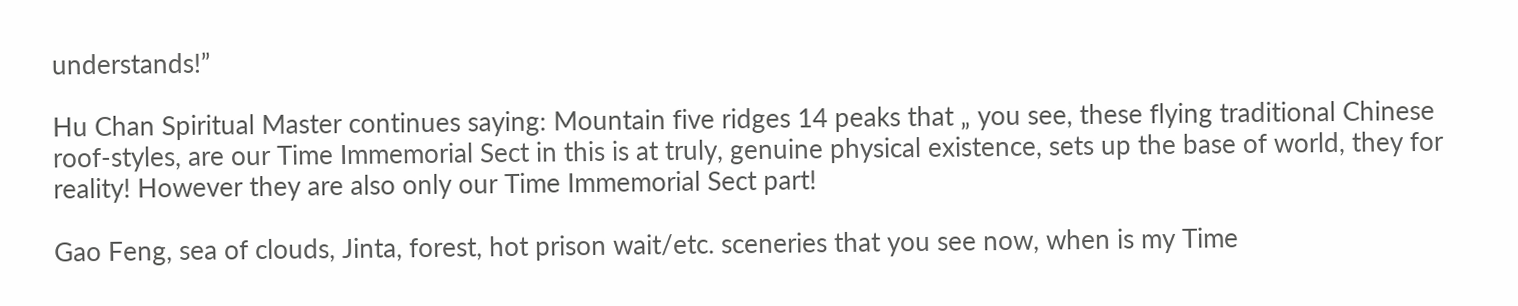understands!”

Hu Chan Spiritual Master continues saying: Mountain five ridges 14 peaks that „ you see, these flying traditional Chinese roof-styles, are our Time Immemorial Sect in this is at truly, genuine physical existence, sets up the base of world, they for reality! However they are also only our Time Immemorial Sect part!

Gao Feng, sea of clouds, Jinta, forest, hot prison wait/etc. sceneries that you see now, when is my Time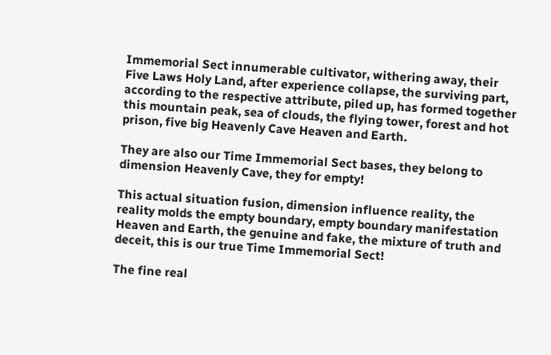Immemorial Sect innumerable cultivator, withering away, their Five Laws Holy Land, after experience collapse, the surviving part, according to the respective attribute, piled up, has formed together this mountain peak, sea of clouds, the flying tower, forest and hot prison, five big Heavenly Cave Heaven and Earth.

They are also our Time Immemorial Sect bases, they belong to dimension Heavenly Cave, they for empty!

This actual situation fusion, dimension influence reality, the reality molds the empty boundary, empty boundary manifestation Heaven and Earth, the genuine and fake, the mixture of truth and deceit, this is our true Time Immemorial Sect!

The fine real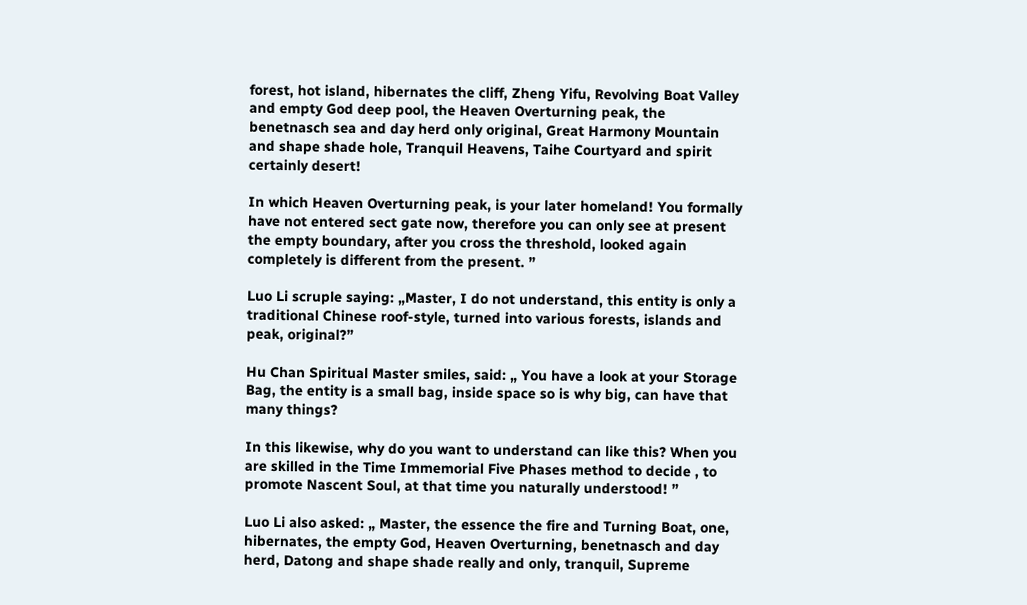forest, hot island, hibernates the cliff, Zheng Yifu, Revolving Boat Valley and empty God deep pool, the Heaven Overturning peak, the benetnasch sea and day herd only original, Great Harmony Mountain and shape shade hole, Tranquil Heavens, Taihe Courtyard and spirit certainly desert!

In which Heaven Overturning peak, is your later homeland! You formally have not entered sect gate now, therefore you can only see at present the empty boundary, after you cross the threshold, looked again completely is different from the present. ”

Luo Li scruple saying: „Master, I do not understand, this entity is only a traditional Chinese roof-style, turned into various forests, islands and peak, original?”

Hu Chan Spiritual Master smiles, said: „ You have a look at your Storage Bag, the entity is a small bag, inside space so is why big, can have that many things?

In this likewise, why do you want to understand can like this? When you are skilled in the Time Immemorial Five Phases method to decide , to promote Nascent Soul, at that time you naturally understood! ”

Luo Li also asked: „ Master, the essence the fire and Turning Boat, one, hibernates, the empty God, Heaven Overturning, benetnasch and day herd, Datong and shape shade really and only, tranquil, Supreme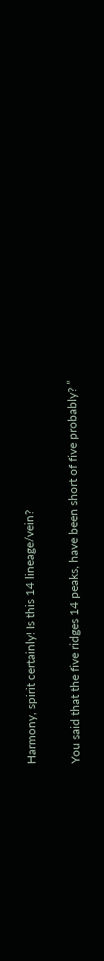Harmony, spirit certainly! Is this 14 lineage/vein?

You said that the five ridges 14 peaks, have been short of five probably? ”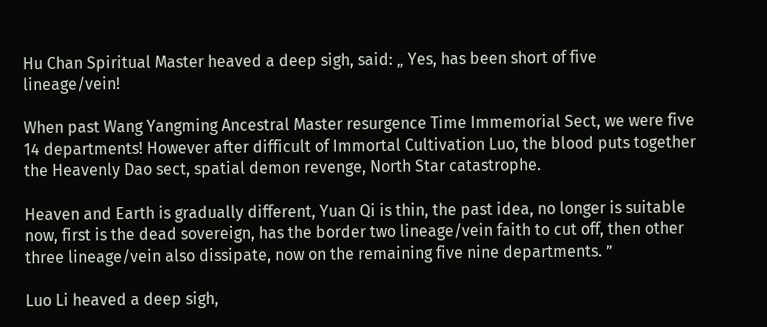Hu Chan Spiritual Master heaved a deep sigh, said: „ Yes, has been short of five lineage/vein!

When past Wang Yangming Ancestral Master resurgence Time Immemorial Sect, we were five 14 departments! However after difficult of Immortal Cultivation Luo, the blood puts together the Heavenly Dao sect, spatial demon revenge, North Star catastrophe.

Heaven and Earth is gradually different, Yuan Qi is thin, the past idea, no longer is suitable now, first is the dead sovereign, has the border two lineage/vein faith to cut off, then other three lineage/vein also dissipate, now on the remaining five nine departments. ”

Luo Li heaved a deep sigh,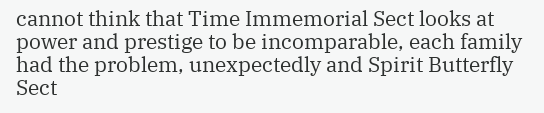cannot think that Time Immemorial Sect looks at power and prestige to be incomparable, each family had the problem, unexpectedly and Spirit Butterfly Sect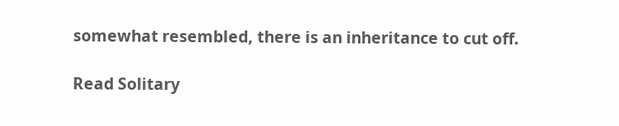somewhat resembled, there is an inheritance to cut off.

Read Solitary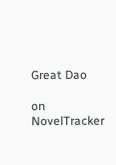Great Dao

on NovelTracker